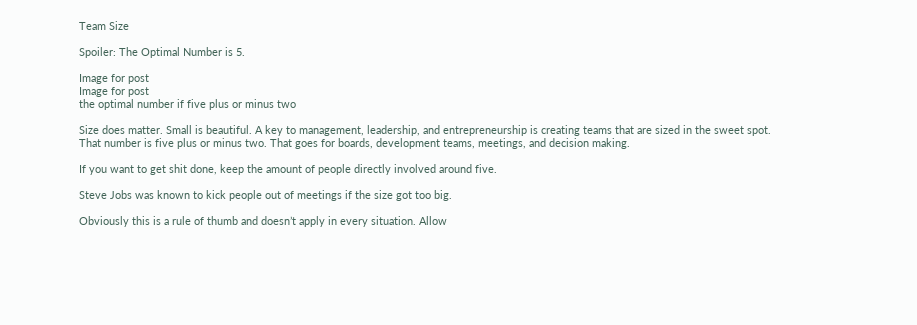Team Size

Spoiler: The Optimal Number is 5.

Image for post
Image for post
the optimal number if five plus or minus two

Size does matter. Small is beautiful. A key to management, leadership, and entrepreneurship is creating teams that are sized in the sweet spot. That number is five plus or minus two. That goes for boards, development teams, meetings, and decision making.

If you want to get shit done, keep the amount of people directly involved around five.

Steve Jobs was known to kick people out of meetings if the size got too big.

Obviously this is a rule of thumb and doesn’t apply in every situation. Allow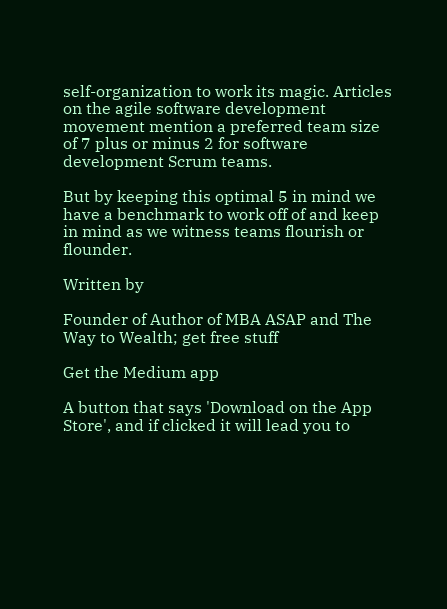self-organization to work its magic. Articles on the agile software development movement mention a preferred team size of 7 plus or minus 2 for software development Scrum teams.

But by keeping this optimal 5 in mind we have a benchmark to work off of and keep in mind as we witness teams flourish or flounder.

Written by

Founder of Author of MBA ASAP and The Way to Wealth; get free stuff

Get the Medium app

A button that says 'Download on the App Store', and if clicked it will lead you to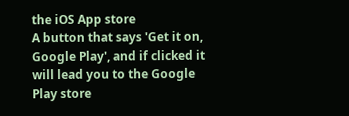the iOS App store
A button that says 'Get it on, Google Play', and if clicked it will lead you to the Google Play store